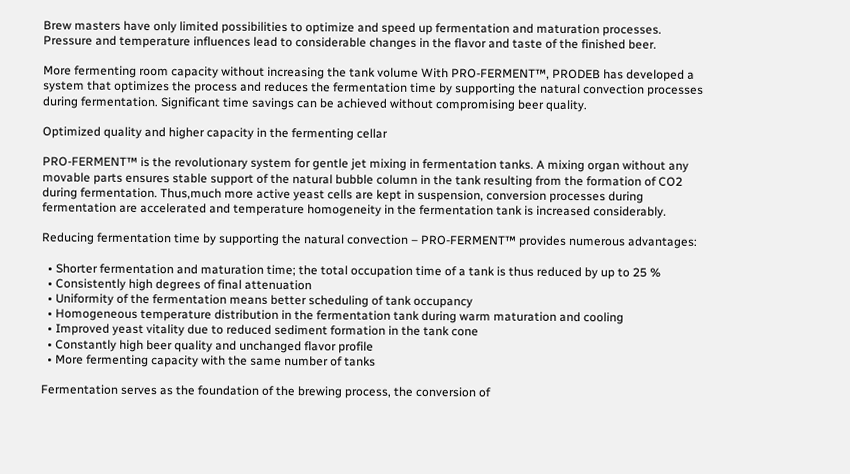Brew masters have only limited possibilities to optimize and speed up fermentation and maturation processes. Pressure and temperature influences lead to considerable changes in the flavor and taste of the finished beer.

More fermenting room capacity without increasing the tank volume With PRO-FERMENT™, PRODEB has developed a system that optimizes the process and reduces the fermentation time by supporting the natural convection processes during fermentation. Significant time savings can be achieved without compromising beer quality.

Optimized quality and higher capacity in the fermenting cellar

PRO-FERMENT™ is the revolutionary system for gentle jet mixing in fermentation tanks. A mixing organ without any movable parts ensures stable support of the natural bubble column in the tank resulting from the formation of CO2 during fermentation. Thus,much more active yeast cells are kept in suspension, conversion processes during fermentation are accelerated and temperature homogeneity in the fermentation tank is increased considerably.

Reducing fermentation time by supporting the natural convection – PRO-FERMENT™ provides numerous advantages:

  • Shorter fermentation and maturation time; the total occupation time of a tank is thus reduced by up to 25 %
  • Consistently high degrees of final attenuation
  • Uniformity of the fermentation means better scheduling of tank occupancy
  • Homogeneous temperature distribution in the fermentation tank during warm maturation and cooling
  • Improved yeast vitality due to reduced sediment formation in the tank cone
  • Constantly high beer quality and unchanged flavor profile
  • More fermenting capacity with the same number of tanks

Fermentation serves as the foundation of the brewing process, the conversion of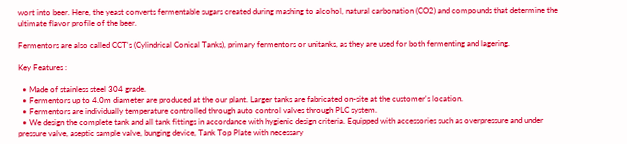wort into beer. Here, the yeast converts fermentable sugars created during mashing to alcohol, natural carbonation (CO2) and compounds that determine the ultimate flavor profile of the beer.

Fermentors are also called CCT's (Cylindrical Conical Tanks), primary fermentors or unitanks, as they are used for both fermenting and lagering.

Key Features :

  • Made of stainless steel 304 grade.
  • Fermentors up to 4.0m diameter are produced at the our plant. Larger tanks are fabricated on-site at the customer's location.
  • Fermentors are individually temperature controlled through auto control valves through PLC system.
  • We design the complete tank and all tank fittings in accordance with hygienic design criteria. Equipped with accessories such as overpressure and under pressure valve, aseptic sample valve, bunging device, Tank Top Plate with necessary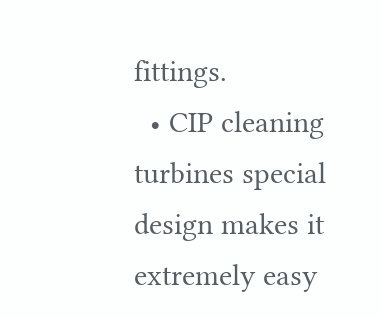fittings.
  • CIP cleaning turbines special design makes it extremely easy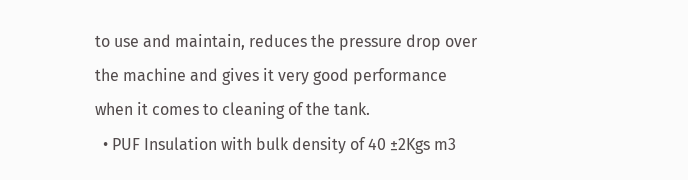to use and maintain, reduces the pressure drop over the machine and gives it very good performance when it comes to cleaning of the tank.
  • PUF Insulation with bulk density of 40 ±2Kgs m3